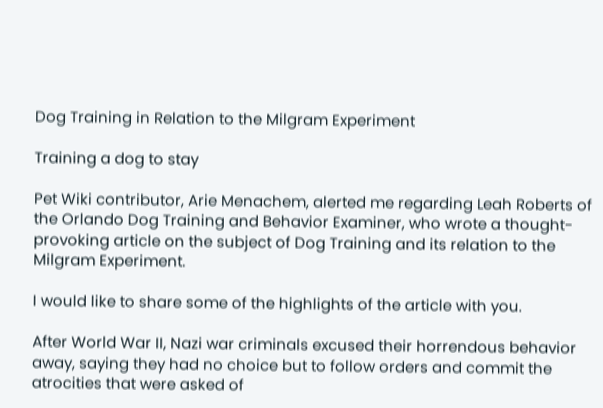Dog Training in Relation to the Milgram Experiment

Training a dog to stay

Pet Wiki contributor, Arie Menachem, alerted me regarding Leah Roberts of the Orlando Dog Training and Behavior Examiner, who wrote a thought-provoking article on the subject of Dog Training and its relation to the Milgram Experiment.

I would like to share some of the highlights of the article with you.

After World War II, Nazi war criminals excused their horrendous behavior away, saying they had no choice but to follow orders and commit the atrocities that were asked of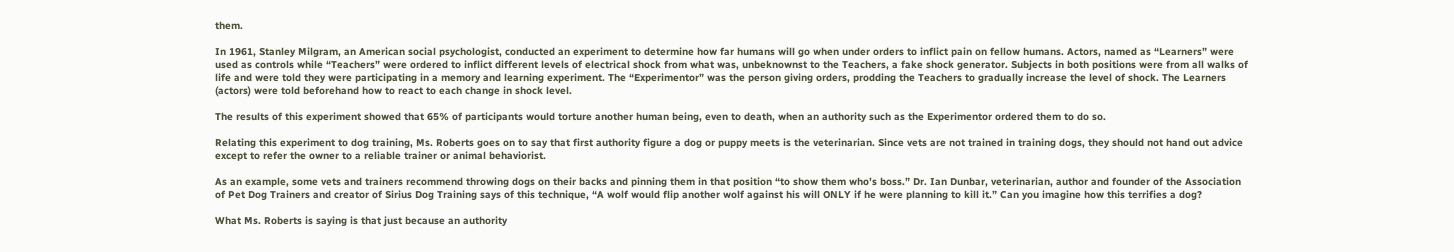them.

In 1961, Stanley Milgram, an American social psychologist, conducted an experiment to determine how far humans will go when under orders to inflict pain on fellow humans. Actors, named as “Learners” were used as controls while “Teachers” were ordered to inflict different levels of electrical shock from what was, unbeknownst to the Teachers, a fake shock generator. Subjects in both positions were from all walks of life and were told they were participating in a memory and learning experiment. The “Experimentor” was the person giving orders, prodding the Teachers to gradually increase the level of shock. The Learners (actors) were told beforehand how to react to each change in shock level.

The results of this experiment showed that 65% of participants would torture another human being, even to death, when an authority such as the Experimentor ordered them to do so.

Relating this experiment to dog training, Ms. Roberts goes on to say that first authority figure a dog or puppy meets is the veterinarian. Since vets are not trained in training dogs, they should not hand out advice except to refer the owner to a reliable trainer or animal behaviorist.

As an example, some vets and trainers recommend throwing dogs on their backs and pinning them in that position “to show them who’s boss.” Dr. Ian Dunbar, veterinarian, author and founder of the Association of Pet Dog Trainers and creator of Sirius Dog Training says of this technique, “A wolf would flip another wolf against his will ONLY if he were planning to kill it.” Can you imagine how this terrifies a dog?

What Ms. Roberts is saying is that just because an authority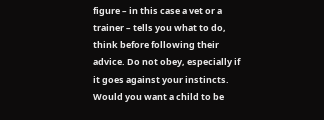figure – in this case a vet or a trainer – tells you what to do, think before following their advice. Do not obey, especially if it goes against your instincts. Would you want a child to be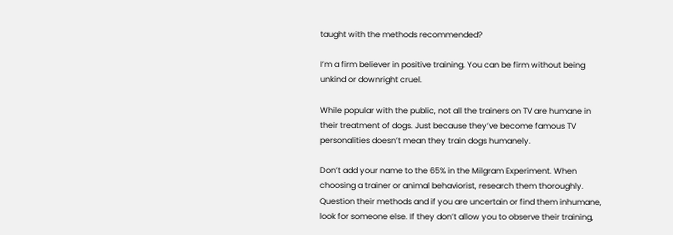taught with the methods recommended?

I’m a firm believer in positive training. You can be firm without being unkind or downright cruel.

While popular with the public, not all the trainers on TV are humane in their treatment of dogs. Just because they’ve become famous TV personalities doesn’t mean they train dogs humanely.

Don’t add your name to the 65% in the Milgram Experiment. When choosing a trainer or animal behaviorist, research them thoroughly. Question their methods and if you are uncertain or find them inhumane, look for someone else. If they don’t allow you to observe their training,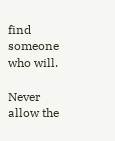find someone who will.

Never allow the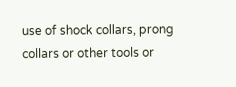use of shock collars, prong collars or other tools or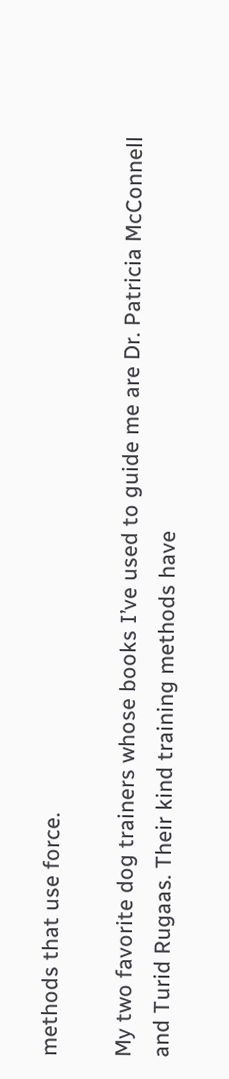methods that use force.

My two favorite dog trainers whose books I’ve used to guide me are Dr. Patricia McConnell and Turid Rugaas. Their kind training methods have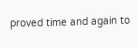proved time and again to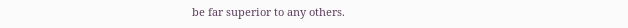be far superior to any others.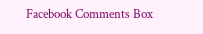Facebook Comments Box